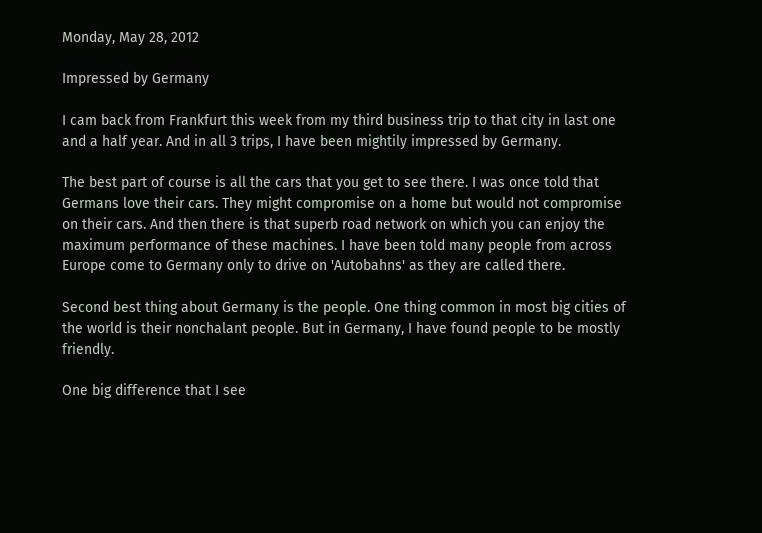Monday, May 28, 2012

Impressed by Germany

I cam back from Frankfurt this week from my third business trip to that city in last one and a half year. And in all 3 trips, I have been mightily impressed by Germany.

The best part of course is all the cars that you get to see there. I was once told that Germans love their cars. They might compromise on a home but would not compromise on their cars. And then there is that superb road network on which you can enjoy the maximum performance of these machines. I have been told many people from across Europe come to Germany only to drive on 'Autobahns' as they are called there.

Second best thing about Germany is the people. One thing common in most big cities of the world is their nonchalant people. But in Germany, I have found people to be mostly friendly.

One big difference that I see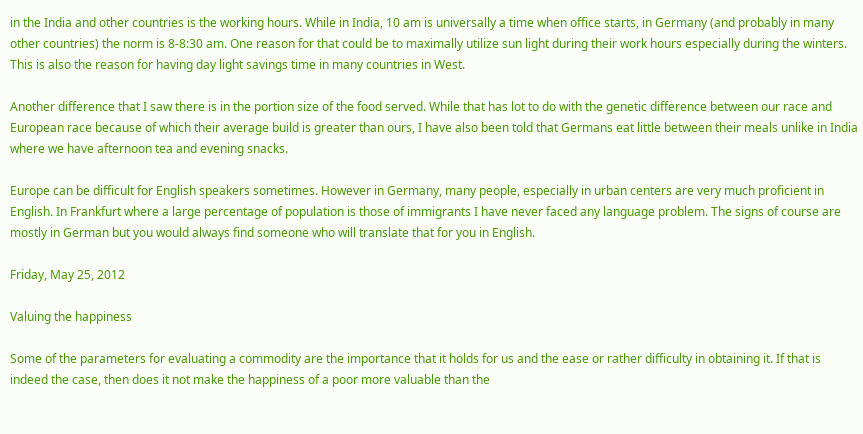in the India and other countries is the working hours. While in India, 10 am is universally a time when office starts, in Germany (and probably in many other countries) the norm is 8-8:30 am. One reason for that could be to maximally utilize sun light during their work hours especially during the winters. This is also the reason for having day light savings time in many countries in West.

Another difference that I saw there is in the portion size of the food served. While that has lot to do with the genetic difference between our race and European race because of which their average build is greater than ours, I have also been told that Germans eat little between their meals unlike in India where we have afternoon tea and evening snacks.

Europe can be difficult for English speakers sometimes. However in Germany, many people, especially in urban centers are very much proficient in English. In Frankfurt where a large percentage of population is those of immigrants I have never faced any language problem. The signs of course are mostly in German but you would always find someone who will translate that for you in English.

Friday, May 25, 2012

Valuing the happiness

Some of the parameters for evaluating a commodity are the importance that it holds for us and the ease or rather difficulty in obtaining it. If that is indeed the case, then does it not make the happiness of a poor more valuable than the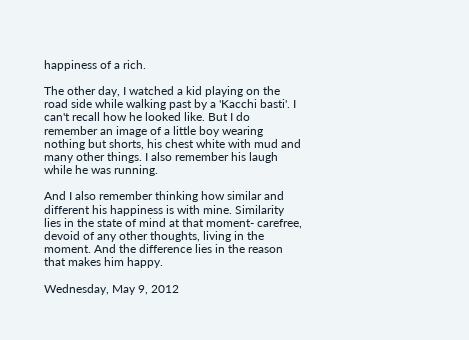happiness of a rich.

The other day, I watched a kid playing on the road side while walking past by a 'Kacchi basti'. I can't recall how he looked like. But I do remember an image of a little boy wearing nothing but shorts, his chest white with mud and many other things. I also remember his laugh while he was running.

And I also remember thinking how similar and different his happiness is with mine. Similarity lies in the state of mind at that moment- carefree, devoid of any other thoughts, living in the moment. And the difference lies in the reason that makes him happy.

Wednesday, May 9, 2012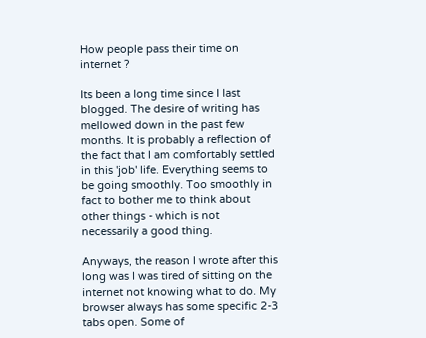How people pass their time on internet ?

Its been a long time since I last blogged. The desire of writing has mellowed down in the past few months. It is probably a reflection of the fact that I am comfortably settled in this 'job' life. Everything seems to be going smoothly. Too smoothly in fact to bother me to think about other things - which is not necessarily a good thing.

Anyways, the reason I wrote after this long was I was tired of sitting on the internet not knowing what to do. My browser always has some specific 2-3 tabs open. Some of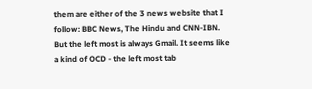them are either of the 3 news website that I follow: BBC News, The Hindu and CNN-IBN. But the left most is always Gmail. It seems like a kind of OCD - the left most tab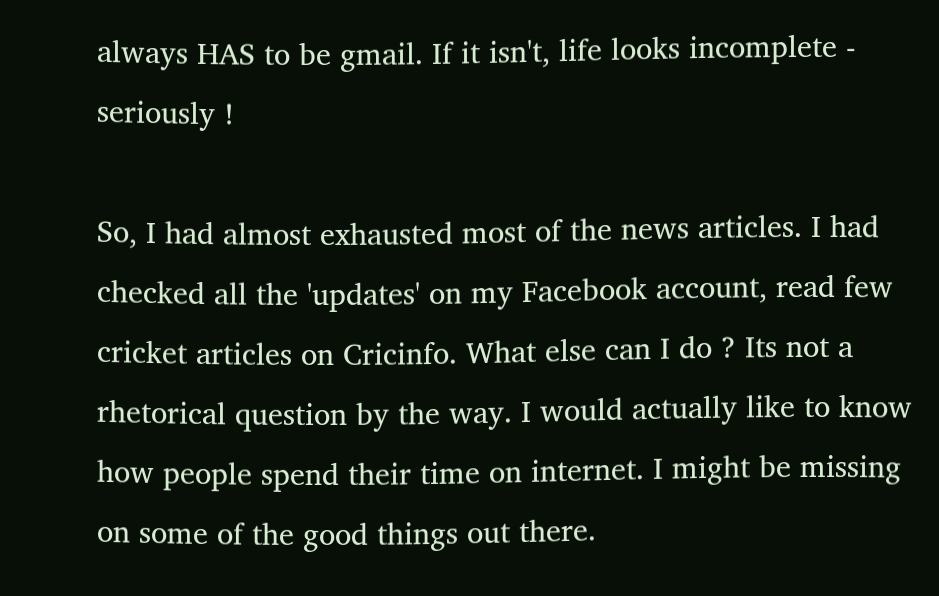always HAS to be gmail. If it isn't, life looks incomplete - seriously !

So, I had almost exhausted most of the news articles. I had checked all the 'updates' on my Facebook account, read few cricket articles on Cricinfo. What else can I do ? Its not a rhetorical question by the way. I would actually like to know how people spend their time on internet. I might be missing on some of the good things out there.